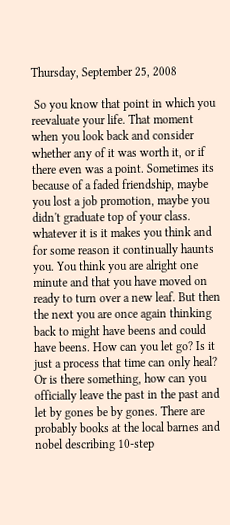Thursday, September 25, 2008

 So you know that point in which you reevaluate your life. That moment when you look back and consider whether any of it was worth it, or if there even was a point. Sometimes its because of a faded friendship, maybe you lost a job promotion, maybe you didn't graduate top of your class. whatever it is it makes you think and for some reason it continually haunts you. You think you are alright one minute and that you have moved on ready to turn over a new leaf. But then the next you are once again thinking back to might have beens and could have beens. How can you let go? Is it just a process that time can only heal? Or is there something, how can you officially leave the past in the past and let by gones be by gones. There are probably books at the local barnes and nobel describing 10-step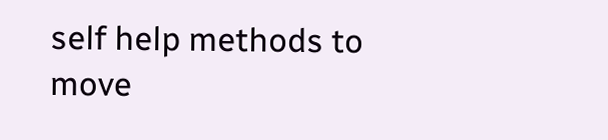self help methods to move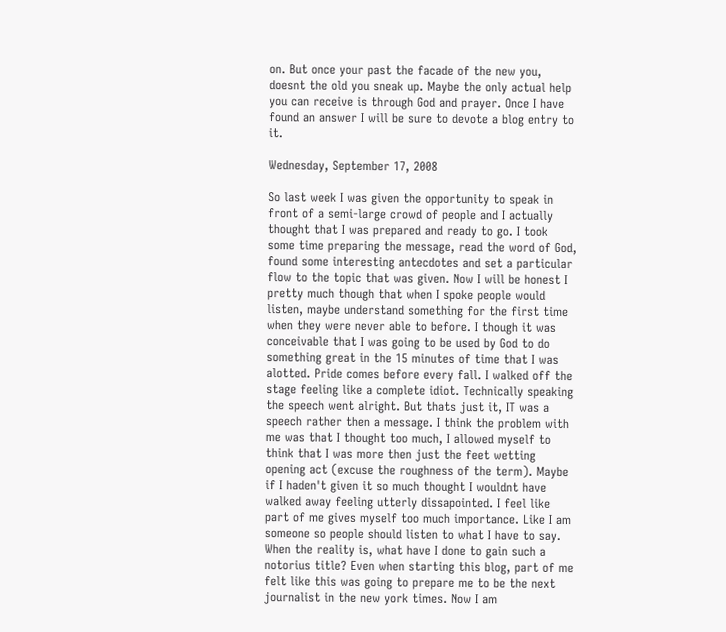on. But once your past the facade of the new you, doesnt the old you sneak up. Maybe the only actual help you can receive is through God and prayer. Once I have found an answer I will be sure to devote a blog entry to it.

Wednesday, September 17, 2008

So last week I was given the opportunity to speak in front of a semi-large crowd of people and I actually thought that I was prepared and ready to go. I took some time preparing the message, read the word of God, found some interesting antecdotes and set a particular flow to the topic that was given. Now I will be honest I pretty much though that when I spoke people would listen, maybe understand something for the first time when they were never able to before. I though it was conceivable that I was going to be used by God to do something great in the 15 minutes of time that I was alotted. Pride comes before every fall. I walked off the stage feeling like a complete idiot. Technically speaking the speech went alright. But thats just it, IT was a speech rather then a message. I think the problem with me was that I thought too much, I allowed myself to think that I was more then just the feet wetting opening act (excuse the roughness of the term). Maybe if I haden't given it so much thought I wouldnt have walked away feeling utterly dissapointed. I feel like part of me gives myself too much importance. Like I am someone so people should listen to what I have to say. When the reality is, what have I done to gain such a notorius title? Even when starting this blog, part of me felt like this was going to prepare me to be the next journalist in the new york times. Now I am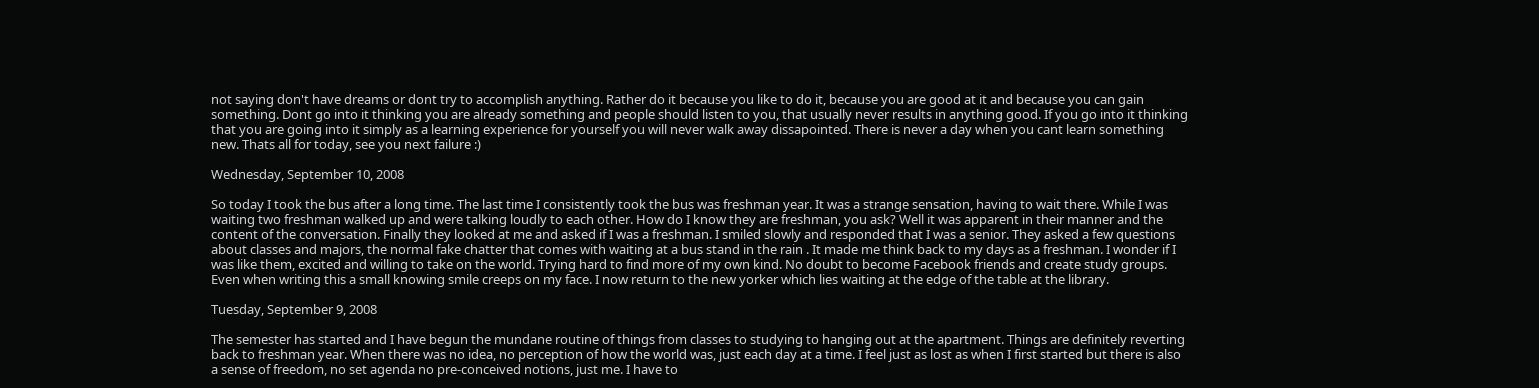not saying don't have dreams or dont try to accomplish anything. Rather do it because you like to do it, because you are good at it and because you can gain something. Dont go into it thinking you are already something and people should listen to you, that usually never results in anything good. If you go into it thinking that you are going into it simply as a learning experience for yourself you will never walk away dissapointed. There is never a day when you cant learn something new. Thats all for today, see you next failure :)

Wednesday, September 10, 2008

So today I took the bus after a long time. The last time I consistently took the bus was freshman year. It was a strange sensation, having to wait there. While I was waiting two freshman walked up and were talking loudly to each other. How do I know they are freshman, you ask? Well it was apparent in their manner and the content of the conversation. Finally they looked at me and asked if I was a freshman. I smiled slowly and responded that I was a senior. They asked a few questions about classes and majors, the normal fake chatter that comes with waiting at a bus stand in the rain . It made me think back to my days as a freshman. I wonder if I was like them, excited and willing to take on the world. Trying hard to find more of my own kind. No doubt to become Facebook friends and create study groups. Even when writing this a small knowing smile creeps on my face. I now return to the new yorker which lies waiting at the edge of the table at the library.

Tuesday, September 9, 2008

The semester has started and I have begun the mundane routine of things from classes to studying to hanging out at the apartment. Things are definitely reverting back to freshman year. When there was no idea, no perception of how the world was, just each day at a time. I feel just as lost as when I first started but there is also a sense of freedom, no set agenda no pre-conceived notions, just me. I have to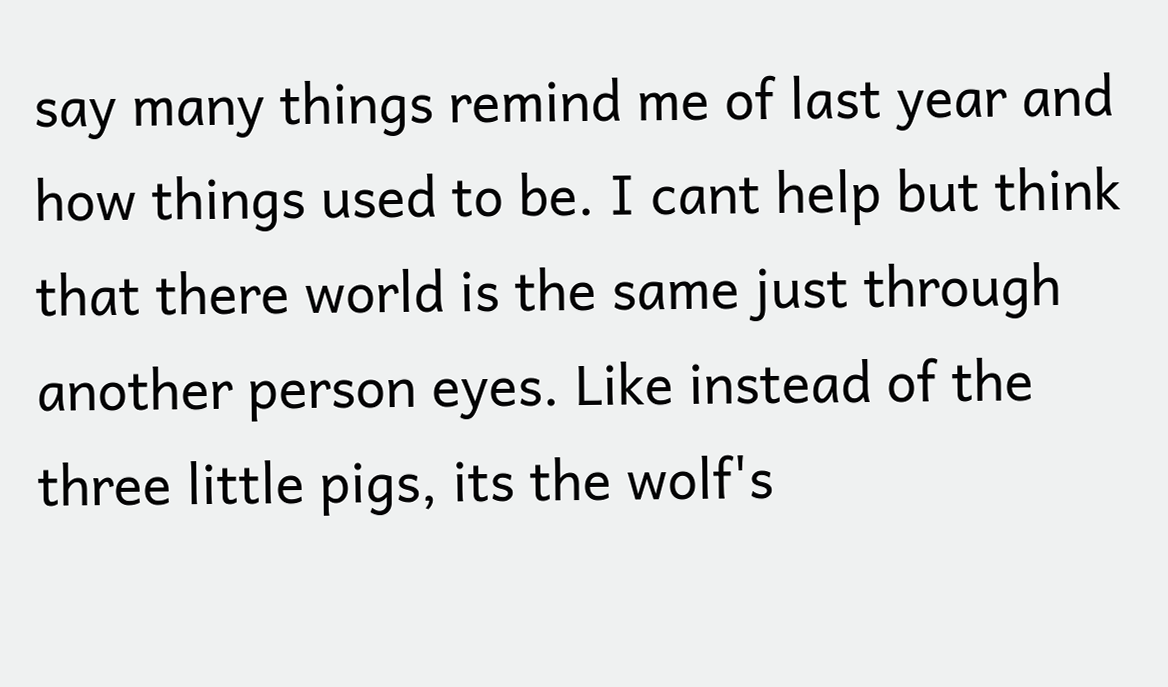say many things remind me of last year and how things used to be. I cant help but think that there world is the same just through another person eyes. Like instead of the three little pigs, its the wolf's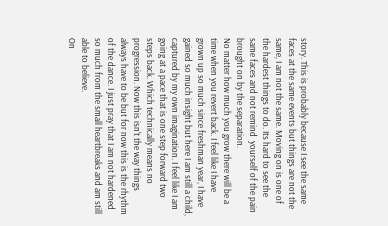story. This is probably because I see the same faces at the same events but things are not the same, I am not the same. Moving on is one of the hardest things to do. Its hard to see the same faces and not remind  yourself of the pain brought on by the separation.
No matter how much you grow there will be a time when you revert back. I feel like I have grown up so much since freshman year, I have gained so much insight but here I am still a child, captured by my own imagination. I feel like I am going at a pace that is one step forward two steps back. Which technically means no progression. Now this isn't the way things always have to be but for now this is the rhythm of the dance. I just pray that I am not hardened so much from the small heartbreaks and am still able to believe.
On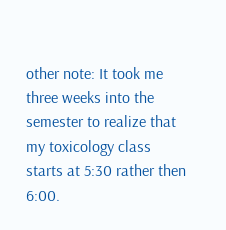other note: It took me three weeks into the semester to realize that my toxicology class starts at 5:30 rather then 6:00.